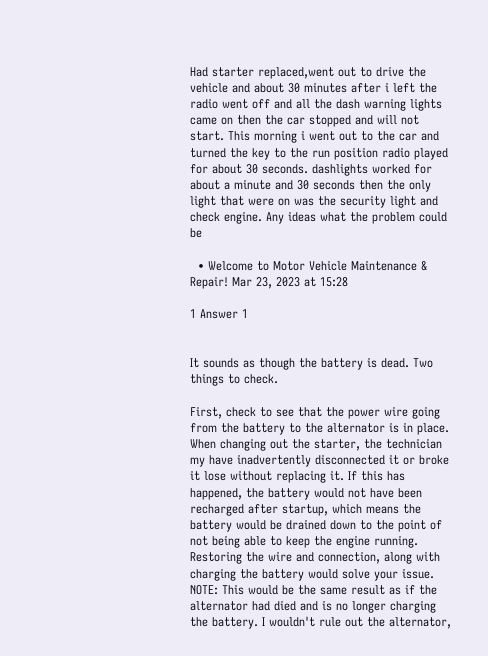Had starter replaced,went out to drive the vehicle and about 30 minutes after i left the radio went off and all the dash warning lights came on then the car stopped and will not start. This morning i went out to the car and turned the key to the run position radio played for about 30 seconds. dashlights worked for about a minute and 30 seconds then the only light that were on was the security light and check engine. Any ideas what the problem could be

  • Welcome to Motor Vehicle Maintenance & Repair! Mar 23, 2023 at 15:28

1 Answer 1


It sounds as though the battery is dead. Two things to check.

First, check to see that the power wire going from the battery to the alternator is in place. When changing out the starter, the technician my have inadvertently disconnected it or broke it lose without replacing it. If this has happened, the battery would not have been recharged after startup, which means the battery would be drained down to the point of not being able to keep the engine running. Restoring the wire and connection, along with charging the battery would solve your issue. NOTE: This would be the same result as if the alternator had died and is no longer charging the battery. I wouldn't rule out the alternator,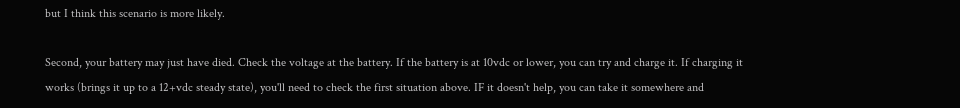but I think this scenario is more likely.

Second, your battery may just have died. Check the voltage at the battery. If the battery is at 10vdc or lower, you can try and charge it. If charging it works (brings it up to a 12+vdc steady state), you'll need to check the first situation above. IF it doesn't help, you can take it somewhere and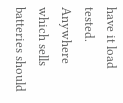have it load tested. Anywhere which sells batteries should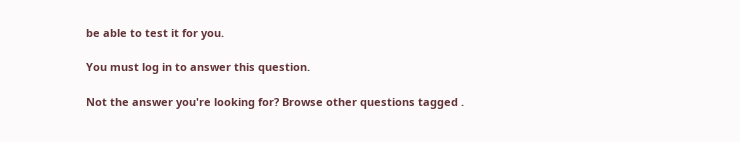be able to test it for you.

You must log in to answer this question.

Not the answer you're looking for? Browse other questions tagged .